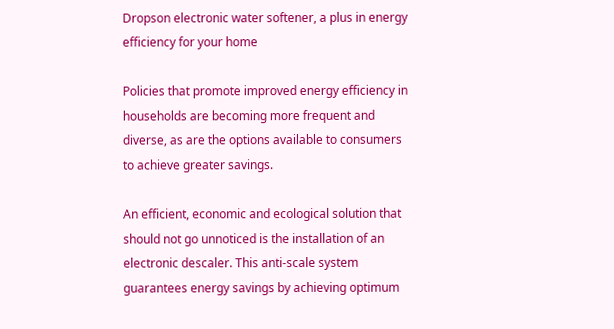Dropson electronic water softener, a plus in energy efficiency for your home

Policies that promote improved energy efficiency in households are becoming more frequent and diverse, as are the options available to consumers to achieve greater savings.

An efficient, economic and ecological solution that should not go unnoticed is the installation of an electronic descaler. This anti-scale system guarantees energy savings by achieving optimum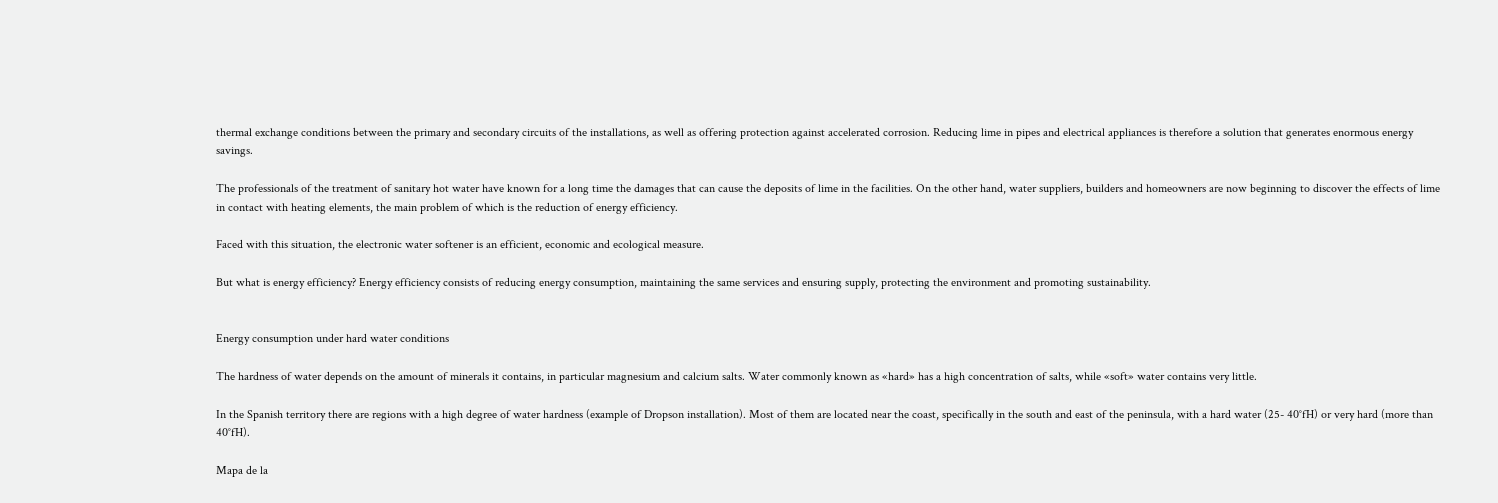thermal exchange conditions between the primary and secondary circuits of the installations, as well as offering protection against accelerated corrosion. Reducing lime in pipes and electrical appliances is therefore a solution that generates enormous energy savings.

The professionals of the treatment of sanitary hot water have known for a long time the damages that can cause the deposits of lime in the facilities. On the other hand, water suppliers, builders and homeowners are now beginning to discover the effects of lime in contact with heating elements, the main problem of which is the reduction of energy efficiency.

Faced with this situation, the electronic water softener is an efficient, economic and ecological measure.

But what is energy efficiency? Energy efficiency consists of reducing energy consumption, maintaining the same services and ensuring supply, protecting the environment and promoting sustainability.


Energy consumption under hard water conditions

The hardness of water depends on the amount of minerals it contains, in particular magnesium and calcium salts. Water commonly known as «hard» has a high concentration of salts, while «soft» water contains very little.

In the Spanish territory there are regions with a high degree of water hardness (example of Dropson installation). Most of them are located near the coast, specifically in the south and east of the peninsula, with a hard water (25- 40°fH) or very hard (more than 40°fH).

Mapa de la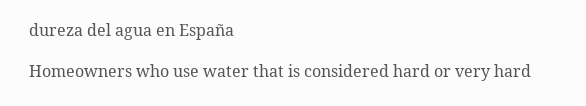dureza del agua en España

Homeowners who use water that is considered hard or very hard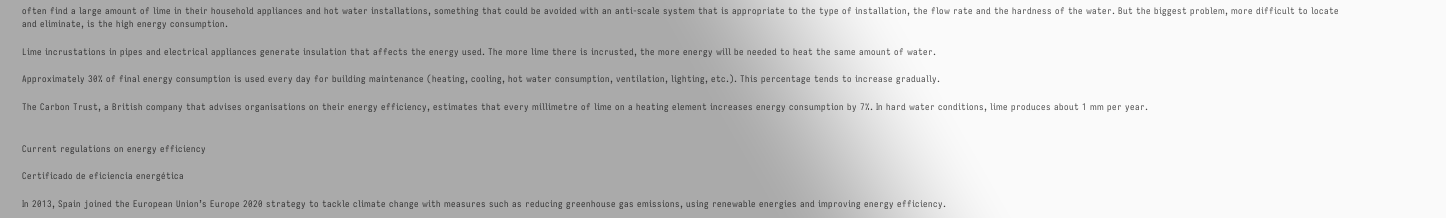often find a large amount of lime in their household appliances and hot water installations, something that could be avoided with an anti-scale system that is appropriate to the type of installation, the flow rate and the hardness of the water. But the biggest problem, more difficult to locate and eliminate, is the high energy consumption.

Lime incrustations in pipes and electrical appliances generate insulation that affects the energy used. The more lime there is incrusted, the more energy will be needed to heat the same amount of water.

Approximately 30% of final energy consumption is used every day for building maintenance (heating, cooling, hot water consumption, ventilation, lighting, etc.). This percentage tends to increase gradually.

The Carbon Trust, a British company that advises organisations on their energy efficiency, estimates that every millimetre of lime on a heating element increases energy consumption by 7%. In hard water conditions, lime produces about 1 mm per year.


Current regulations on energy efficiency

Certificado de eficiencia energética

In 2013, Spain joined the European Union’s Europe 2020 strategy to tackle climate change with measures such as reducing greenhouse gas emissions, using renewable energies and improving energy efficiency.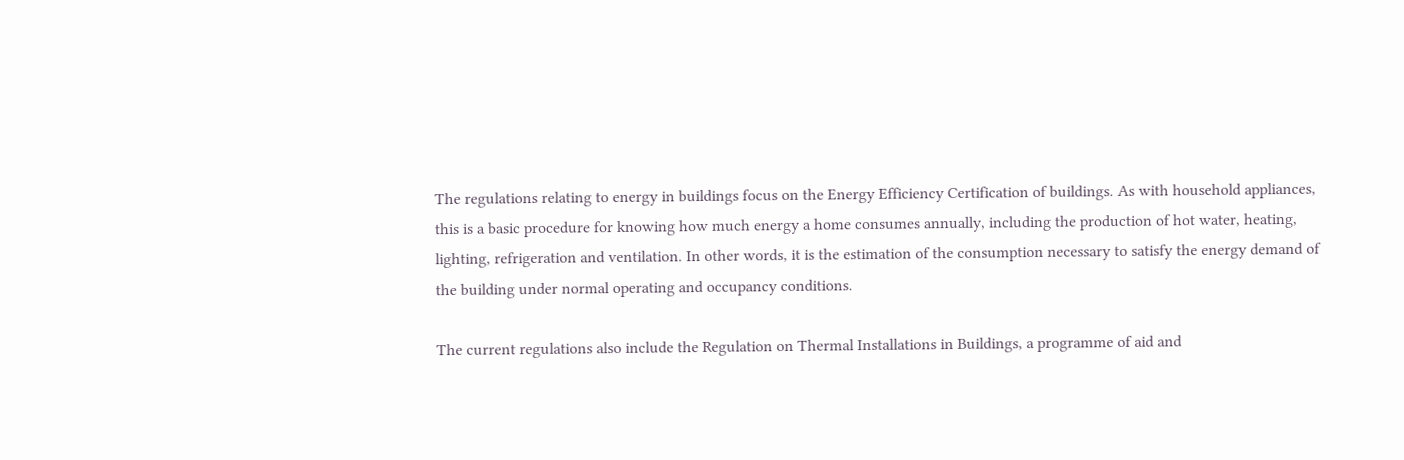The regulations relating to energy in buildings focus on the Energy Efficiency Certification of buildings. As with household appliances, this is a basic procedure for knowing how much energy a home consumes annually, including the production of hot water, heating, lighting, refrigeration and ventilation. In other words, it is the estimation of the consumption necessary to satisfy the energy demand of the building under normal operating and occupancy conditions.

The current regulations also include the Regulation on Thermal Installations in Buildings, a programme of aid and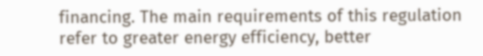financing. The main requirements of this regulation refer to greater energy efficiency, better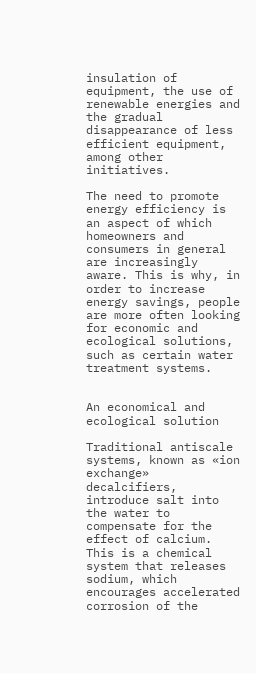insulation of equipment, the use of renewable energies and the gradual disappearance of less efficient equipment, among other initiatives.

The need to promote energy efficiency is an aspect of which homeowners and consumers in general are increasingly aware. This is why, in order to increase energy savings, people are more often looking for economic and ecological solutions, such as certain water treatment systems.


An economical and ecological solution

Traditional antiscale systems, known as «ion exchange» decalcifiers, introduce salt into the water to compensate for the effect of calcium. This is a chemical system that releases sodium, which encourages accelerated corrosion of the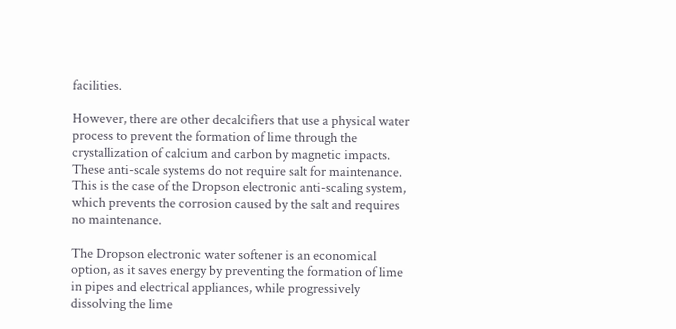facilities.

However, there are other decalcifiers that use a physical water process to prevent the formation of lime through the crystallization of calcium and carbon by magnetic impacts. These anti-scale systems do not require salt for maintenance. This is the case of the Dropson electronic anti-scaling system, which prevents the corrosion caused by the salt and requires no maintenance.

The Dropson electronic water softener is an economical option, as it saves energy by preventing the formation of lime in pipes and electrical appliances, while progressively dissolving the lime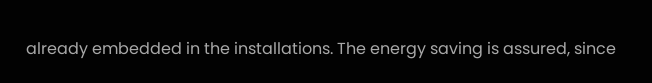already embedded in the installations. The energy saving is assured, since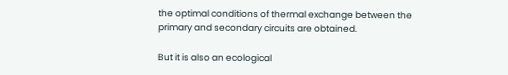the optimal conditions of thermal exchange between the primary and secondary circuits are obtained.

But it is also an ecological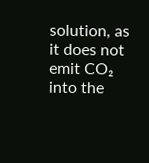solution, as it does not emit CO₂ into the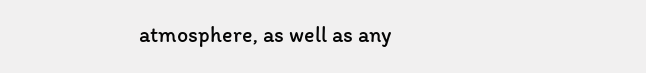atmosphere, as well as any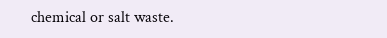chemical or salt waste.